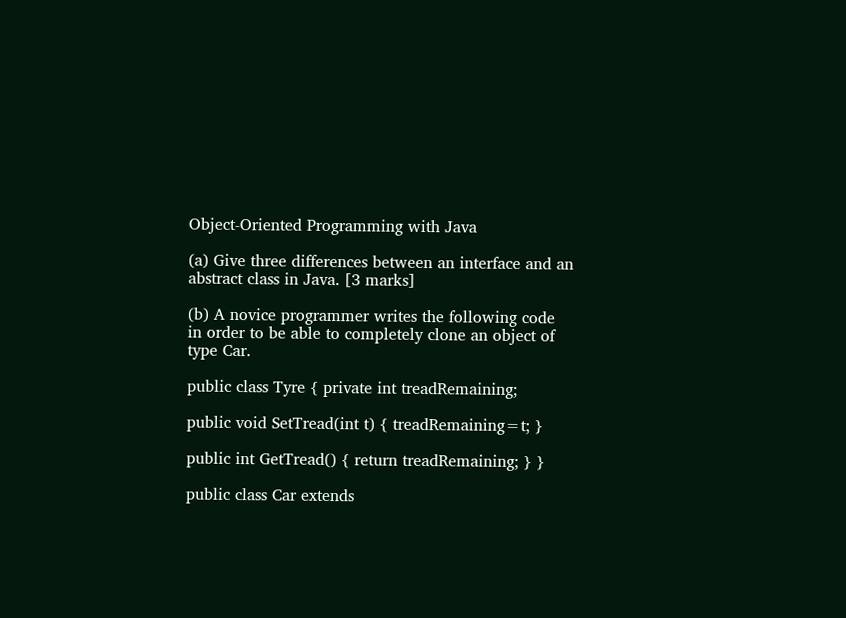Object-Oriented Programming with Java

(a) Give three differences between an interface and an abstract class in Java. [3 marks]

(b) A novice programmer writes the following code in order to be able to completely clone an object of type Car.

public class Tyre { private int treadRemaining;

public void SetTread(int t) { treadRemaining=t; }

public int GetTread() { return treadRemaining; } }

public class Car extends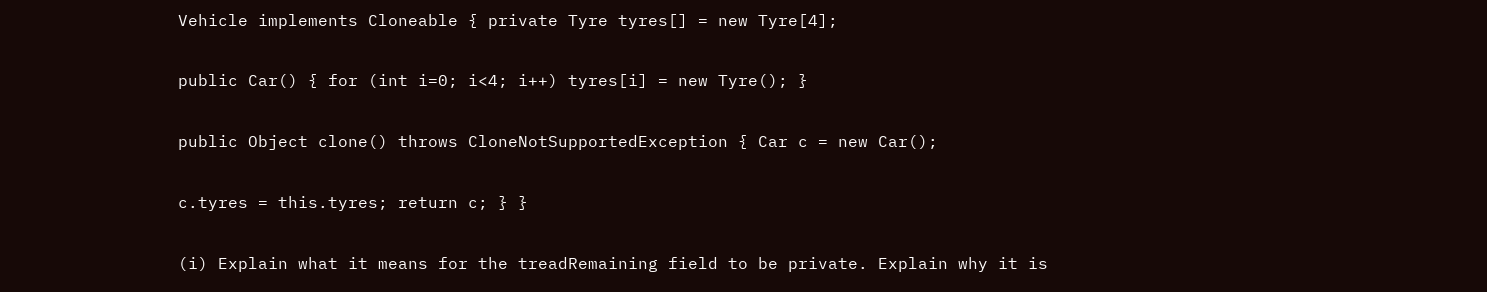Vehicle implements Cloneable { private Tyre tyres[] = new Tyre[4];

public Car() { for (int i=0; i<4; i++) tyres[i] = new Tyre(); }

public Object clone() throws CloneNotSupportedException { Car c = new Car();

c.tyres = this.tyres; return c; } }

(i) Explain what it means for the treadRemaining field to be private. Explain why it is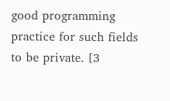good programming practice for such fields to be private. [3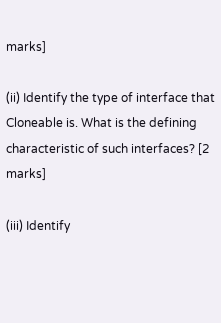marks]

(ii) Identify the type of interface that Cloneable is. What is the defining characteristic of such interfaces? [2 marks]

(iii) Identify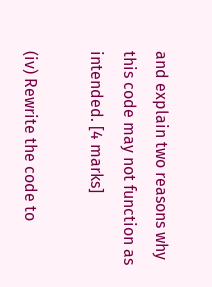and explain two reasons why this code may not function as intended. [4 marks]

(iv) Rewrite the code to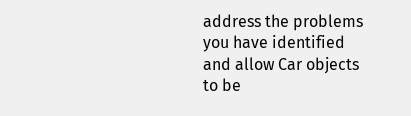address the problems you have identified and allow Car objects to be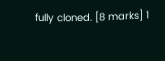fully cloned. [8 marks] 1